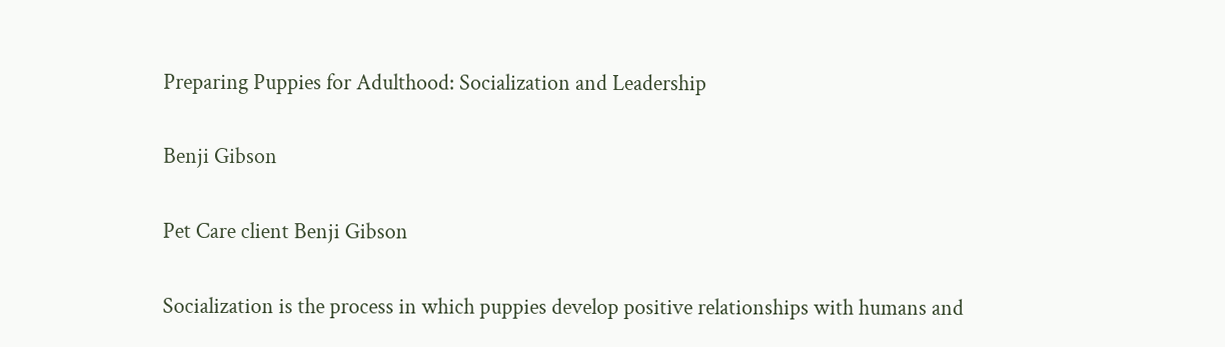Preparing Puppies for Adulthood: Socialization and Leadership

Benji Gibson

Pet Care client Benji Gibson

Socialization is the process in which puppies develop positive relationships with humans and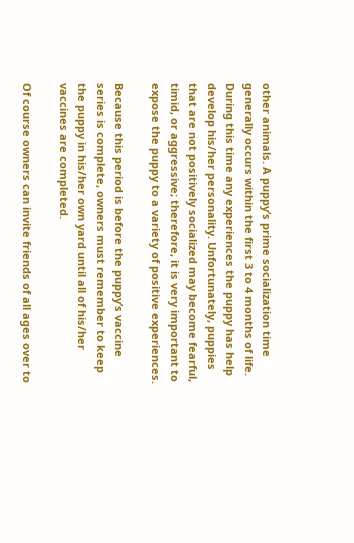other animals. A puppy’s prime socialization time generally occurs within the first 3 to 4 months of life. During this time any experiences the puppy has help develop his/her personality. Unfortunately, puppies that are not positively socialized may become fearful, timid, or aggressive; therefore, it is very important to expose the puppy to a variety of positive experiences.

Because this period is before the puppy’s vaccine series is complete, owners must remember to keep the puppy in his/her own yard until all of his/her vaccines are completed.

Of course owners can invite friends of all ages over to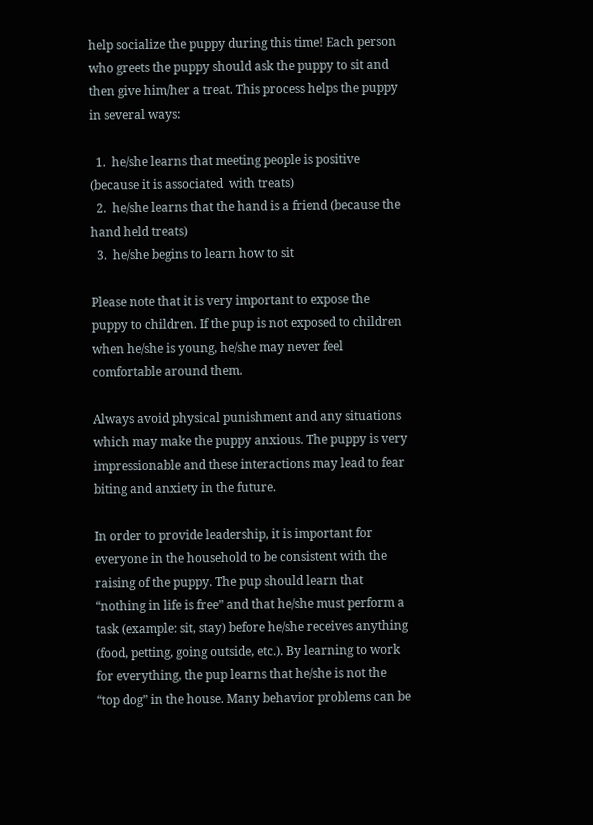help socialize the puppy during this time! Each person who greets the puppy should ask the puppy to sit and then give him/her a treat. This process helps the puppy in several ways:

  1.  he/she learns that meeting people is positive (because it is associated  with treats)
  2.  he/she learns that the hand is a friend (because the hand held treats)
  3.  he/she begins to learn how to sit

Please note that it is very important to expose the puppy to children. If the pup is not exposed to children when he/she is young, he/she may never feel comfortable around them.

Always avoid physical punishment and any situations which may make the puppy anxious. The puppy is very impressionable and these interactions may lead to fear biting and anxiety in the future.

In order to provide leadership, it is important for everyone in the household to be consistent with the raising of the puppy. The pup should learn that “nothing in life is free” and that he/she must perform a task (example: sit, stay) before he/she receives anything (food, petting, going outside, etc.). By learning to work for everything, the pup learns that he/she is not the “top dog” in the house. Many behavior problems can be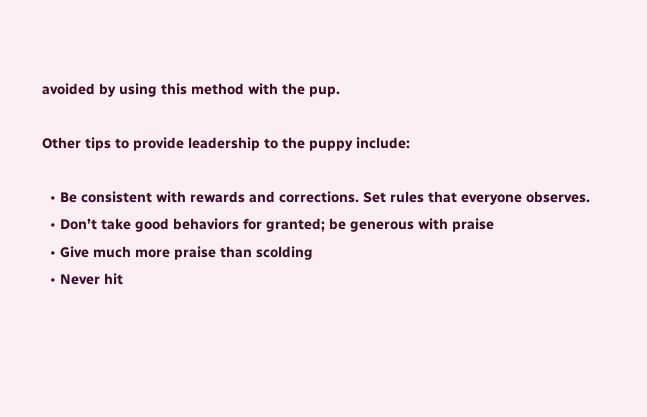avoided by using this method with the pup.

Other tips to provide leadership to the puppy include:

  • Be consistent with rewards and corrections. Set rules that everyone observes.
  • Don’t take good behaviors for granted; be generous with praise
  • Give much more praise than scolding
  • Never hit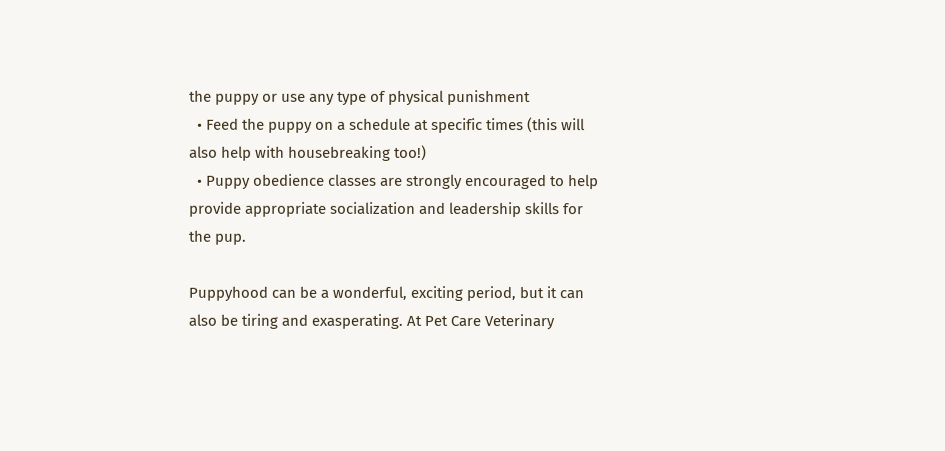the puppy or use any type of physical punishment
  • Feed the puppy on a schedule at specific times (this will also help with housebreaking too!)
  • Puppy obedience classes are strongly encouraged to help provide appropriate socialization and leadership skills for the pup.

Puppyhood can be a wonderful, exciting period, but it can also be tiring and exasperating. At Pet Care Veterinary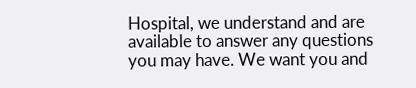Hospital, we understand and are available to answer any questions you may have. We want you and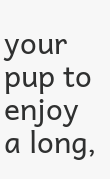your pup to enjoy a long,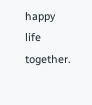happy life together.